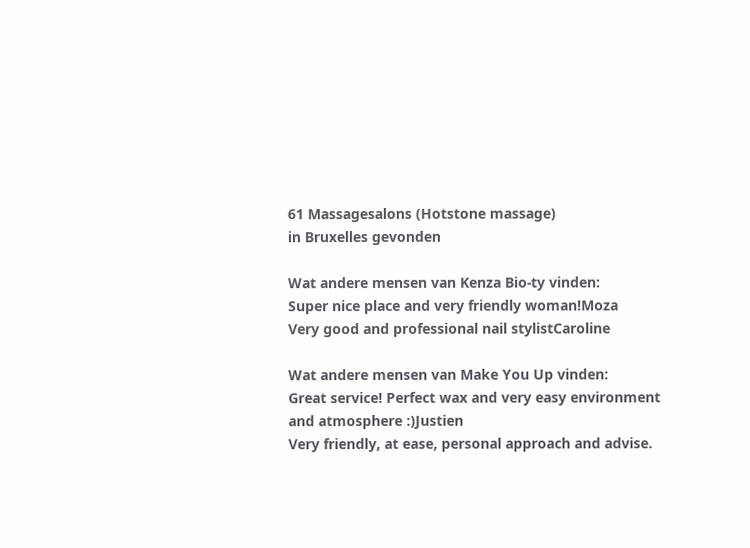61 Massagesalons (Hotstone massage)
in Bruxelles gevonden

Wat andere mensen van Kenza Bio-ty vinden:
Super nice place and very friendly woman!Moza
Very good and professional nail stylistCaroline

Wat andere mensen van Make You Up vinden:
Great service! Perfect wax and very easy environment and atmosphere :)Justien
Very friendly, at ease, personal approach and advise.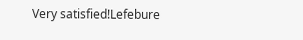Very satisfied!Lefebure